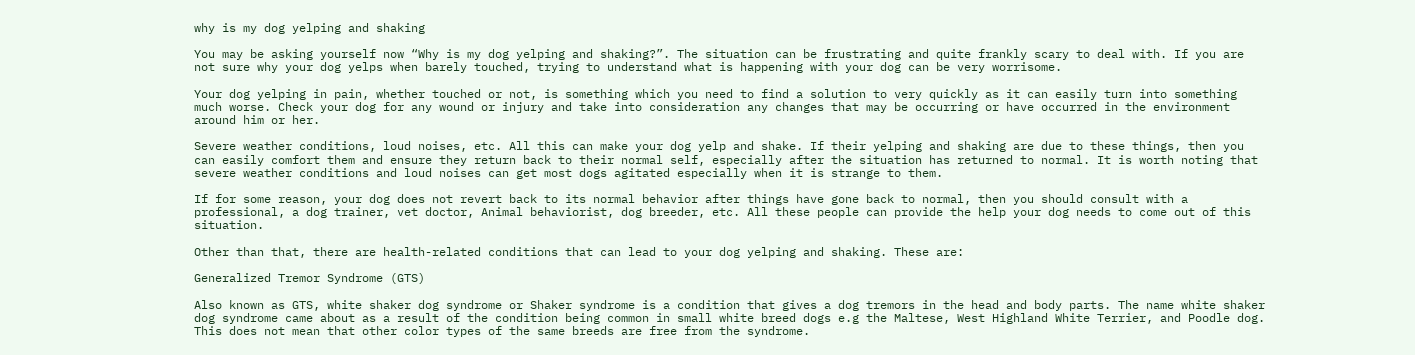why is my dog yelping and shaking

You may be asking yourself now “Why is my dog yelping and shaking?”. The situation can be frustrating and quite frankly scary to deal with. If you are not sure why your dog yelps when barely touched, trying to understand what is happening with your dog can be very worrisome.

Your dog yelping in pain, whether touched or not, is something which you need to find a solution to very quickly as it can easily turn into something much worse. Check your dog for any wound or injury and take into consideration any changes that may be occurring or have occurred in the environment around him or her.

Severe weather conditions, loud noises, etc. All this can make your dog yelp and shake. If their yelping and shaking are due to these things, then you can easily comfort them and ensure they return back to their normal self, especially after the situation has returned to normal. It is worth noting that severe weather conditions and loud noises can get most dogs agitated especially when it is strange to them.

If for some reason, your dog does not revert back to its normal behavior after things have gone back to normal, then you should consult with a professional, a dog trainer, vet doctor, Animal behaviorist, dog breeder, etc. All these people can provide the help your dog needs to come out of this situation.

Other than that, there are health-related conditions that can lead to your dog yelping and shaking. These are:

Generalized Tremor Syndrome (GTS)

Also known as GTS, white shaker dog syndrome or Shaker syndrome is a condition that gives a dog tremors in the head and body parts. The name white shaker dog syndrome came about as a result of the condition being common in small white breed dogs e.g the Maltese, West Highland White Terrier, and Poodle dog. This does not mean that other color types of the same breeds are free from the syndrome.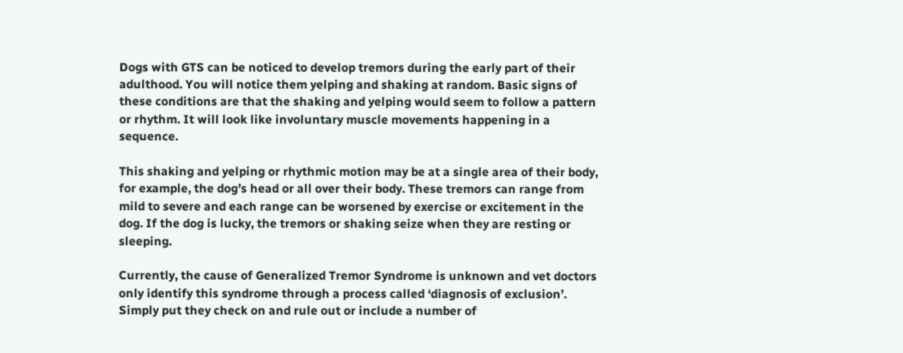Dogs with GTS can be noticed to develop tremors during the early part of their adulthood. You will notice them yelping and shaking at random. Basic signs of these conditions are that the shaking and yelping would seem to follow a pattern or rhythm. It will look like involuntary muscle movements happening in a sequence.

This shaking and yelping or rhythmic motion may be at a single area of their body, for example, the dog’s head or all over their body. These tremors can range from mild to severe and each range can be worsened by exercise or excitement in the dog. If the dog is lucky, the tremors or shaking seize when they are resting or sleeping.

Currently, the cause of Generalized Tremor Syndrome is unknown and vet doctors only identify this syndrome through a process called ‘diagnosis of exclusion’. Simply put they check on and rule out or include a number of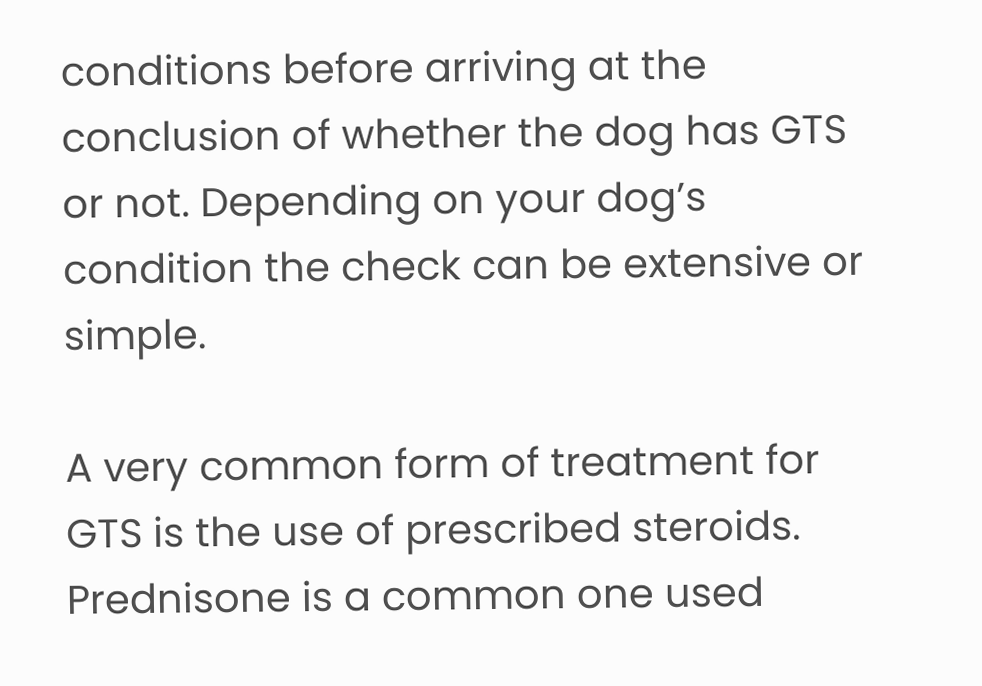conditions before arriving at the conclusion of whether the dog has GTS or not. Depending on your dog’s condition the check can be extensive or simple.

A very common form of treatment for GTS is the use of prescribed steroids. Prednisone is a common one used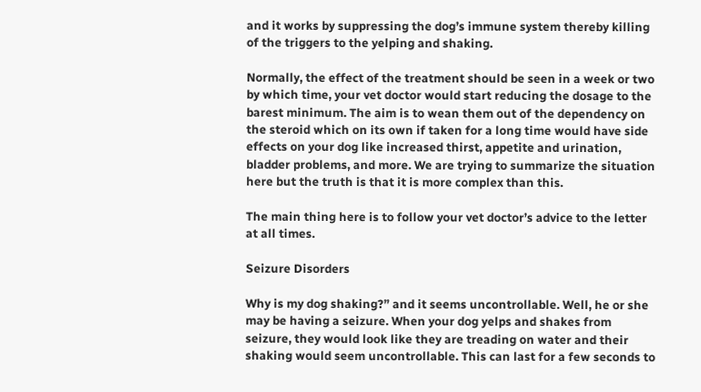and it works by suppressing the dog’s immune system thereby killing of the triggers to the yelping and shaking.

Normally, the effect of the treatment should be seen in a week or two by which time, your vet doctor would start reducing the dosage to the barest minimum. The aim is to wean them out of the dependency on the steroid which on its own if taken for a long time would have side effects on your dog like increased thirst, appetite and urination, bladder problems, and more. We are trying to summarize the situation here but the truth is that it is more complex than this.

The main thing here is to follow your vet doctor’s advice to the letter at all times.

Seizure Disorders

Why is my dog shaking?” and it seems uncontrollable. Well, he or she may be having a seizure. When your dog yelps and shakes from seizure, they would look like they are treading on water and their shaking would seem uncontrollable. This can last for a few seconds to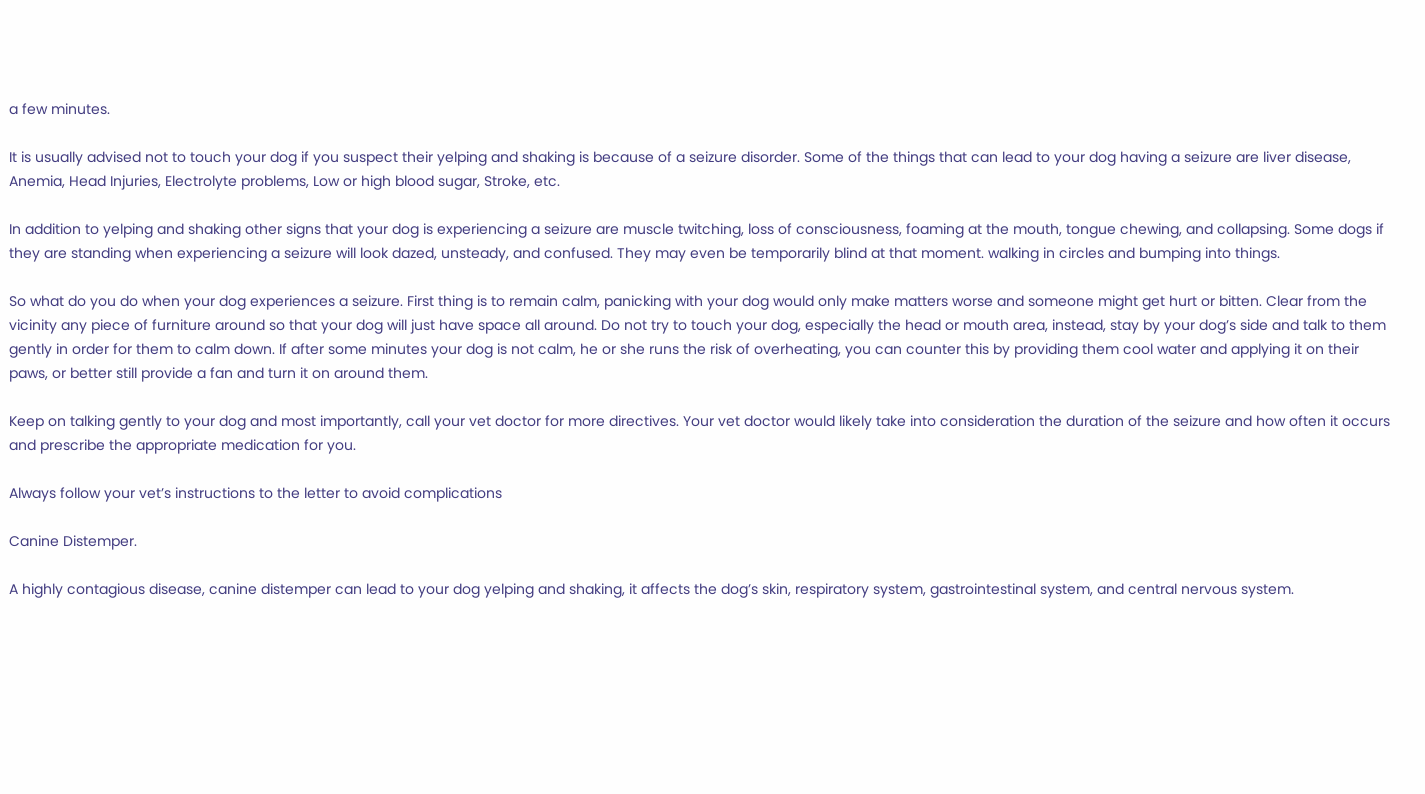a few minutes.

It is usually advised not to touch your dog if you suspect their yelping and shaking is because of a seizure disorder. Some of the things that can lead to your dog having a seizure are liver disease, Anemia, Head Injuries, Electrolyte problems, Low or high blood sugar, Stroke, etc.

In addition to yelping and shaking other signs that your dog is experiencing a seizure are muscle twitching, loss of consciousness, foaming at the mouth, tongue chewing, and collapsing. Some dogs if they are standing when experiencing a seizure will look dazed, unsteady, and confused. They may even be temporarily blind at that moment. walking in circles and bumping into things.

So what do you do when your dog experiences a seizure. First thing is to remain calm, panicking with your dog would only make matters worse and someone might get hurt or bitten. Clear from the vicinity any piece of furniture around so that your dog will just have space all around. Do not try to touch your dog, especially the head or mouth area, instead, stay by your dog’s side and talk to them gently in order for them to calm down. If after some minutes your dog is not calm, he or she runs the risk of overheating, you can counter this by providing them cool water and applying it on their paws, or better still provide a fan and turn it on around them.

Keep on talking gently to your dog and most importantly, call your vet doctor for more directives. Your vet doctor would likely take into consideration the duration of the seizure and how often it occurs and prescribe the appropriate medication for you.

Always follow your vet’s instructions to the letter to avoid complications

Canine Distemper.

A highly contagious disease, canine distemper can lead to your dog yelping and shaking, it affects the dog’s skin, respiratory system, gastrointestinal system, and central nervous system.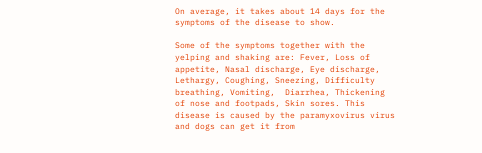On average, it takes about 14 days for the symptoms of the disease to show.

Some of the symptoms together with the yelping and shaking are: Fever, Loss of appetite, Nasal discharge, Eye discharge, Lethargy, Coughing, Sneezing, Difficulty breathing, Vomiting,  Diarrhea, Thickening of nose and footpads, Skin sores. This disease is caused by the paramyxovirus virus and dogs can get it from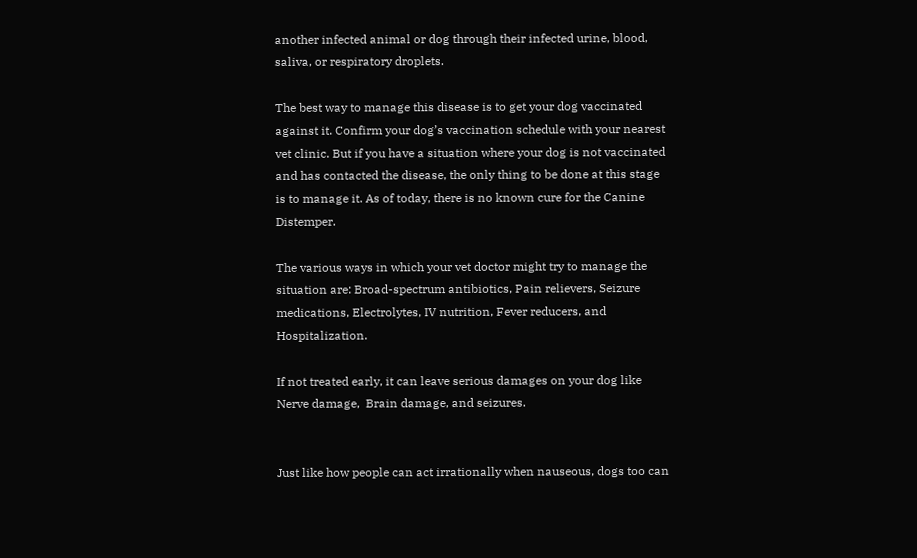another infected animal or dog through their infected urine, blood, saliva, or respiratory droplets.

The best way to manage this disease is to get your dog vaccinated against it. Confirm your dog’s vaccination schedule with your nearest vet clinic. But if you have a situation where your dog is not vaccinated and has contacted the disease, the only thing to be done at this stage is to manage it. As of today, there is no known cure for the Canine Distemper.

The various ways in which your vet doctor might try to manage the situation are: Broad-spectrum antibiotics, Pain relievers, Seizure medications, Electrolytes, IV nutrition, Fever reducers, and Hospitalization.

If not treated early, it can leave serious damages on your dog like Nerve damage,  Brain damage, and seizures.


Just like how people can act irrationally when nauseous, dogs too can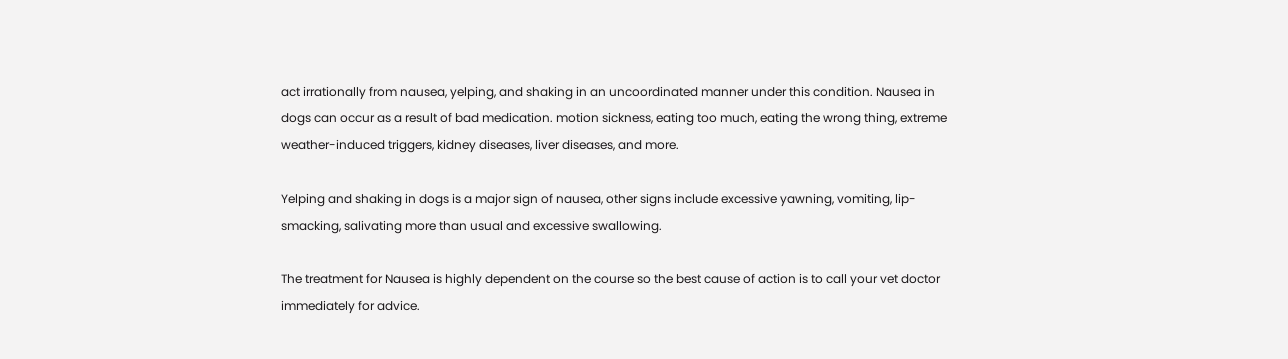act irrationally from nausea, yelping, and shaking in an uncoordinated manner under this condition. Nausea in dogs can occur as a result of bad medication. motion sickness, eating too much, eating the wrong thing, extreme weather-induced triggers, kidney diseases, liver diseases, and more.

Yelping and shaking in dogs is a major sign of nausea, other signs include excessive yawning, vomiting, lip-smacking, salivating more than usual and excessive swallowing.

The treatment for Nausea is highly dependent on the course so the best cause of action is to call your vet doctor immediately for advice.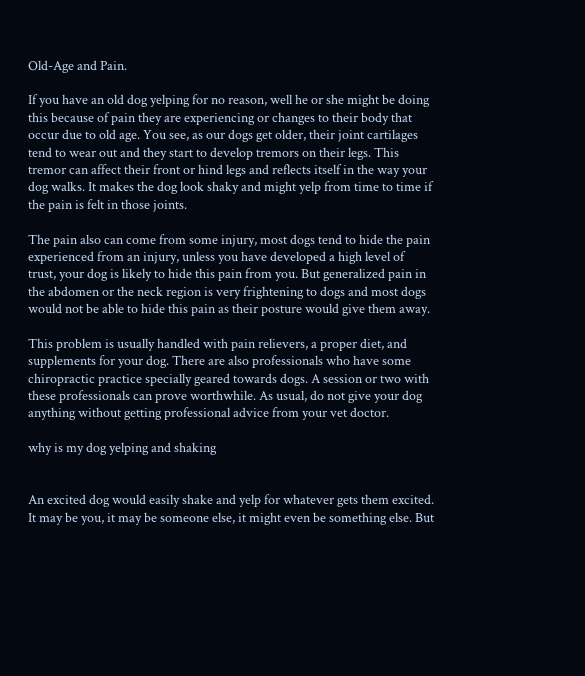Old-Age and Pain.

If you have an old dog yelping for no reason, well he or she might be doing this because of pain they are experiencing or changes to their body that occur due to old age. You see, as our dogs get older, their joint cartilages tend to wear out and they start to develop tremors on their legs. This tremor can affect their front or hind legs and reflects itself in the way your dog walks. It makes the dog look shaky and might yelp from time to time if the pain is felt in those joints.

The pain also can come from some injury, most dogs tend to hide the pain experienced from an injury, unless you have developed a high level of trust, your dog is likely to hide this pain from you. But generalized pain in the abdomen or the neck region is very frightening to dogs and most dogs would not be able to hide this pain as their posture would give them away.

This problem is usually handled with pain relievers, a proper diet, and supplements for your dog. There are also professionals who have some chiropractic practice specially geared towards dogs. A session or two with these professionals can prove worthwhile. As usual, do not give your dog anything without getting professional advice from your vet doctor.

why is my dog yelping and shaking


An excited dog would easily shake and yelp for whatever gets them excited. It may be you, it may be someone else, it might even be something else. But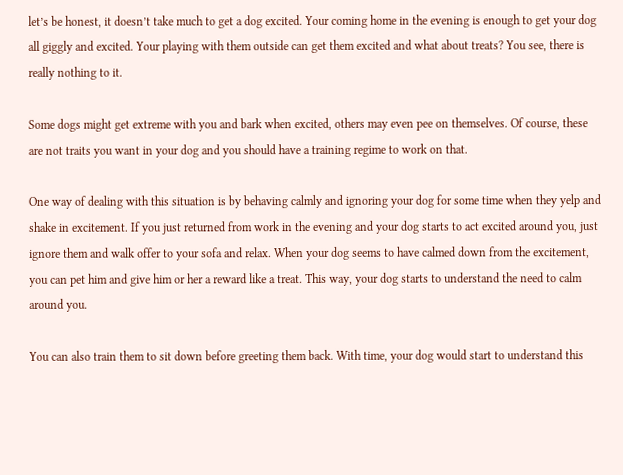let’s be honest, it doesn’t take much to get a dog excited. Your coming home in the evening is enough to get your dog all giggly and excited. Your playing with them outside can get them excited and what about treats? You see, there is really nothing to it.

Some dogs might get extreme with you and bark when excited, others may even pee on themselves. Of course, these are not traits you want in your dog and you should have a training regime to work on that.

One way of dealing with this situation is by behaving calmly and ignoring your dog for some time when they yelp and shake in excitement. If you just returned from work in the evening and your dog starts to act excited around you, just ignore them and walk offer to your sofa and relax. When your dog seems to have calmed down from the excitement, you can pet him and give him or her a reward like a treat. This way, your dog starts to understand the need to calm around you.

You can also train them to sit down before greeting them back. With time, your dog would start to understand this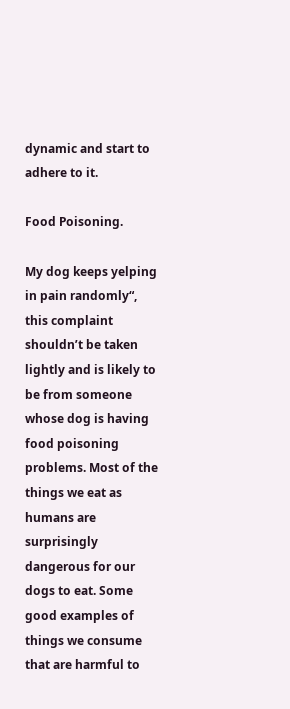dynamic and start to adhere to it.

Food Poisoning.

My dog keeps yelping in pain randomly“, this complaint shouldn’t be taken lightly and is likely to be from someone whose dog is having food poisoning problems. Most of the things we eat as humans are surprisingly dangerous for our dogs to eat. Some good examples of things we consume that are harmful to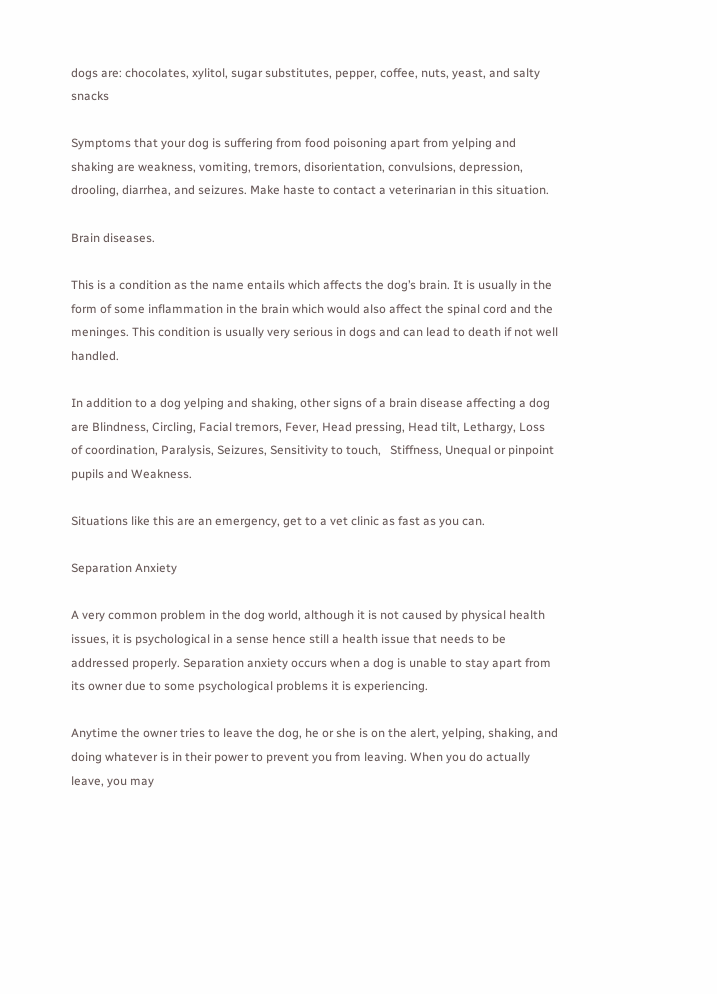dogs are: chocolates, xylitol, sugar substitutes, pepper, coffee, nuts, yeast, and salty snacks

Symptoms that your dog is suffering from food poisoning apart from yelping and shaking are weakness, vomiting, tremors, disorientation, convulsions, depression, drooling, diarrhea, and seizures. Make haste to contact a veterinarian in this situation.

Brain diseases.

This is a condition as the name entails which affects the dog’s brain. It is usually in the form of some inflammation in the brain which would also affect the spinal cord and the meninges. This condition is usually very serious in dogs and can lead to death if not well handled.

In addition to a dog yelping and shaking, other signs of a brain disease affecting a dog are Blindness, Circling, Facial tremors, Fever, Head pressing, Head tilt, Lethargy, Loss of coordination, Paralysis, Seizures, Sensitivity to touch,   Stiffness, Unequal or pinpoint pupils and Weakness.

Situations like this are an emergency, get to a vet clinic as fast as you can.

Separation Anxiety

A very common problem in the dog world, although it is not caused by physical health issues, it is psychological in a sense hence still a health issue that needs to be addressed properly. Separation anxiety occurs when a dog is unable to stay apart from its owner due to some psychological problems it is experiencing.

Anytime the owner tries to leave the dog, he or she is on the alert, yelping, shaking, and doing whatever is in their power to prevent you from leaving. When you do actually leave, you may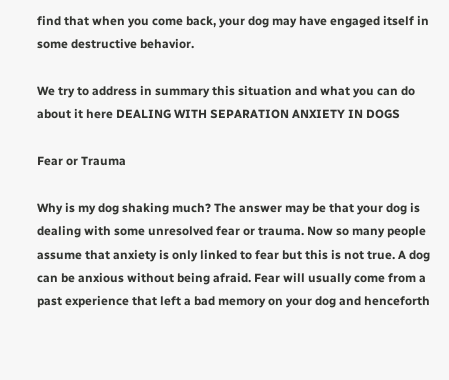find that when you come back, your dog may have engaged itself in some destructive behavior.

We try to address in summary this situation and what you can do about it here DEALING WITH SEPARATION ANXIETY IN DOGS

Fear or Trauma

Why is my dog shaking much? The answer may be that your dog is dealing with some unresolved fear or trauma. Now so many people assume that anxiety is only linked to fear but this is not true. A dog can be anxious without being afraid. Fear will usually come from a past experience that left a bad memory on your dog and henceforth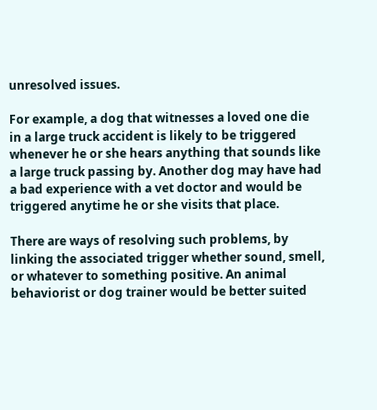unresolved issues.

For example, a dog that witnesses a loved one die in a large truck accident is likely to be triggered whenever he or she hears anything that sounds like a large truck passing by. Another dog may have had a bad experience with a vet doctor and would be triggered anytime he or she visits that place.

There are ways of resolving such problems, by linking the associated trigger whether sound, smell, or whatever to something positive. An animal behaviorist or dog trainer would be better suited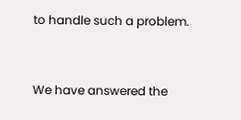to handle such a problem.


We have answered the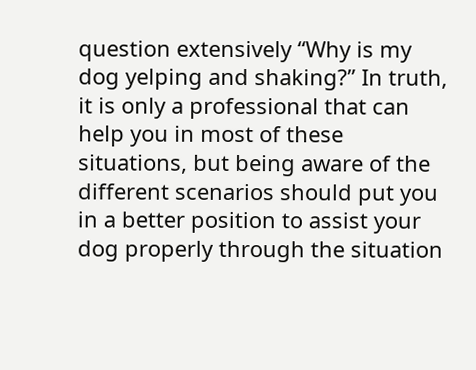question extensively “Why is my dog yelping and shaking?” In truth, it is only a professional that can help you in most of these situations, but being aware of the different scenarios should put you in a better position to assist your dog properly through the situation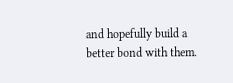and hopefully build a better bond with them.